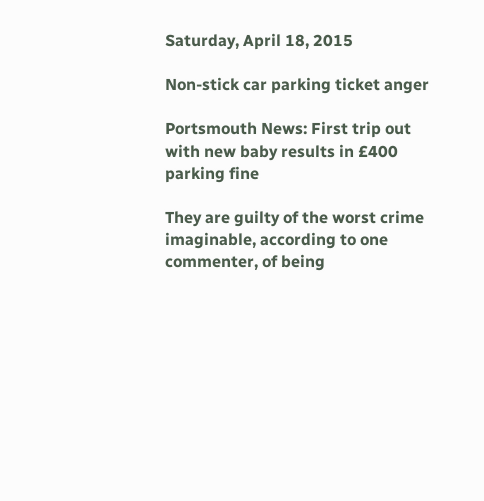Saturday, April 18, 2015

Non-stick car parking ticket anger

Portsmouth News: First trip out with new baby results in £400 parking fine

They are guilty of the worst crime imaginable, according to one commenter, of being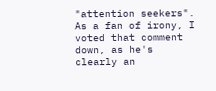"attention seekers". As a fan of irony, I voted that comment down, as he's clearly an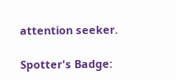attention seeker.

Spotter's Badge: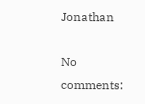Jonathan

No comments: